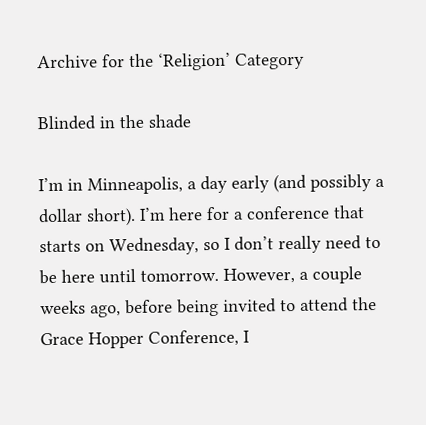Archive for the ‘Religion’ Category

Blinded in the shade

I’m in Minneapolis, a day early (and possibly a dollar short). I’m here for a conference that starts on Wednesday, so I don’t really need to be here until tomorrow. However, a couple weeks ago, before being invited to attend the Grace Hopper Conference, I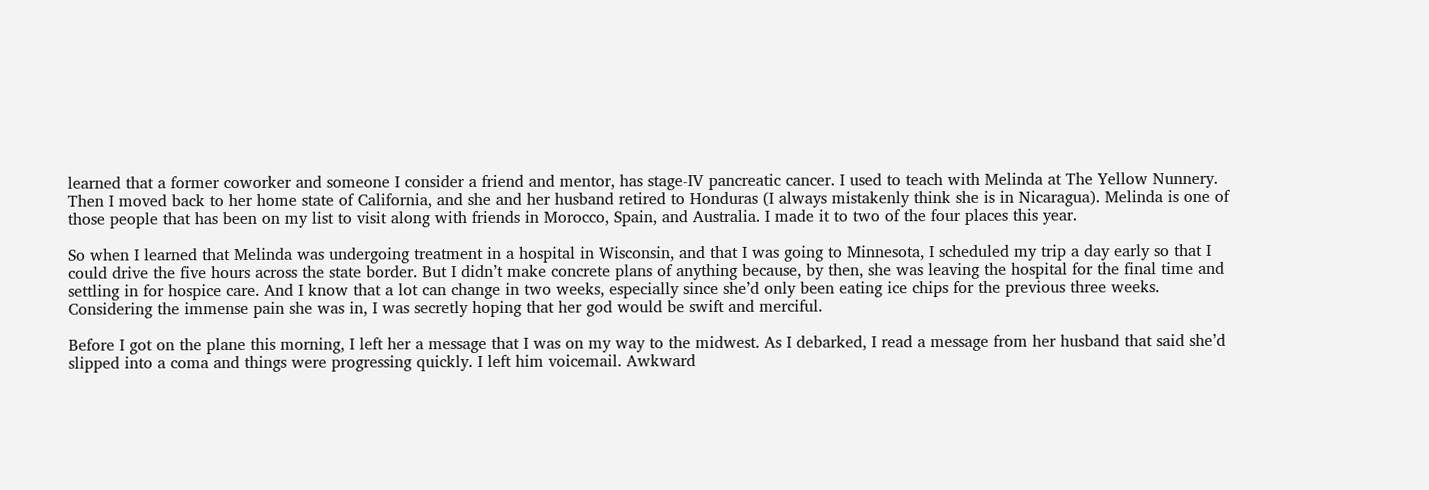learned that a former coworker and someone I consider a friend and mentor, has stage-IV pancreatic cancer. I used to teach with Melinda at The Yellow Nunnery. Then I moved back to her home state of California, and she and her husband retired to Honduras (I always mistakenly think she is in Nicaragua). Melinda is one of those people that has been on my list to visit along with friends in Morocco, Spain, and Australia. I made it to two of the four places this year.

So when I learned that Melinda was undergoing treatment in a hospital in Wisconsin, and that I was going to Minnesota, I scheduled my trip a day early so that I could drive the five hours across the state border. But I didn’t make concrete plans of anything because, by then, she was leaving the hospital for the final time and settling in for hospice care. And I know that a lot can change in two weeks, especially since she’d only been eating ice chips for the previous three weeks. Considering the immense pain she was in, I was secretly hoping that her god would be swift and merciful.

Before I got on the plane this morning, I left her a message that I was on my way to the midwest. As I debarked, I read a message from her husband that said she’d slipped into a coma and things were progressing quickly. I left him voicemail. Awkward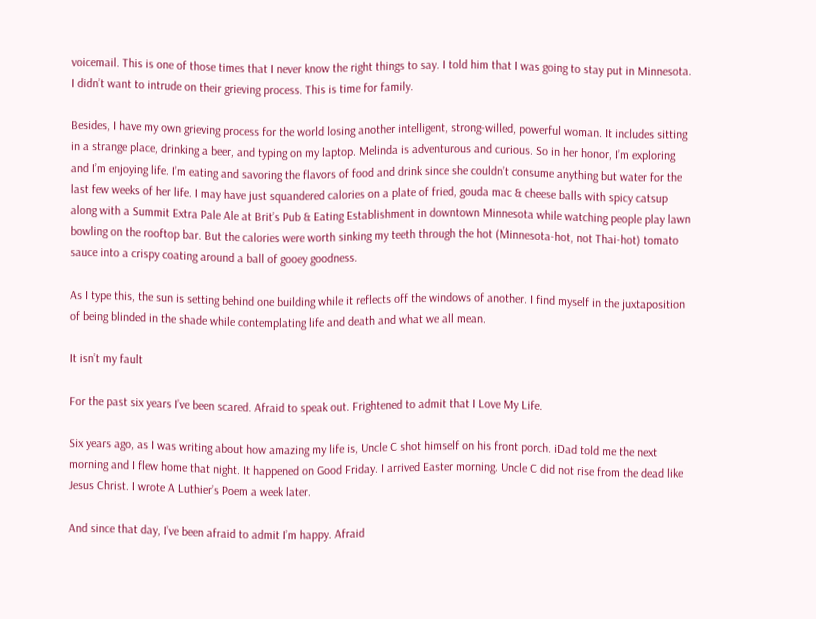voicemail. This is one of those times that I never know the right things to say. I told him that I was going to stay put in Minnesota. I didn’t want to intrude on their grieving process. This is time for family.

Besides, I have my own grieving process for the world losing another intelligent, strong-willed, powerful woman. It includes sitting in a strange place, drinking a beer, and typing on my laptop. Melinda is adventurous and curious. So in her honor, I’m exploring and I’m enjoying life. I’m eating and savoring the flavors of food and drink since she couldn’t consume anything but water for the last few weeks of her life. I may have just squandered calories on a plate of fried, gouda mac & cheese balls with spicy catsup along with a Summit Extra Pale Ale at Brit’s Pub & Eating Establishment in downtown Minnesota while watching people play lawn bowling on the rooftop bar. But the calories were worth sinking my teeth through the hot (Minnesota-hot, not Thai-hot) tomato sauce into a crispy coating around a ball of gooey goodness.

As I type this, the sun is setting behind one building while it reflects off the windows of another. I find myself in the juxtaposition of being blinded in the shade while contemplating life and death and what we all mean.

It isn’t my fault

For the past six years I’ve been scared. Afraid to speak out. Frightened to admit that I Love My Life.

Six years ago, as I was writing about how amazing my life is, Uncle C shot himself on his front porch. iDad told me the next morning and I flew home that night. It happened on Good Friday. I arrived Easter morning. Uncle C did not rise from the dead like Jesus Christ. I wrote A Luthier’s Poem a week later.

And since that day, I’ve been afraid to admit I’m happy. Afraid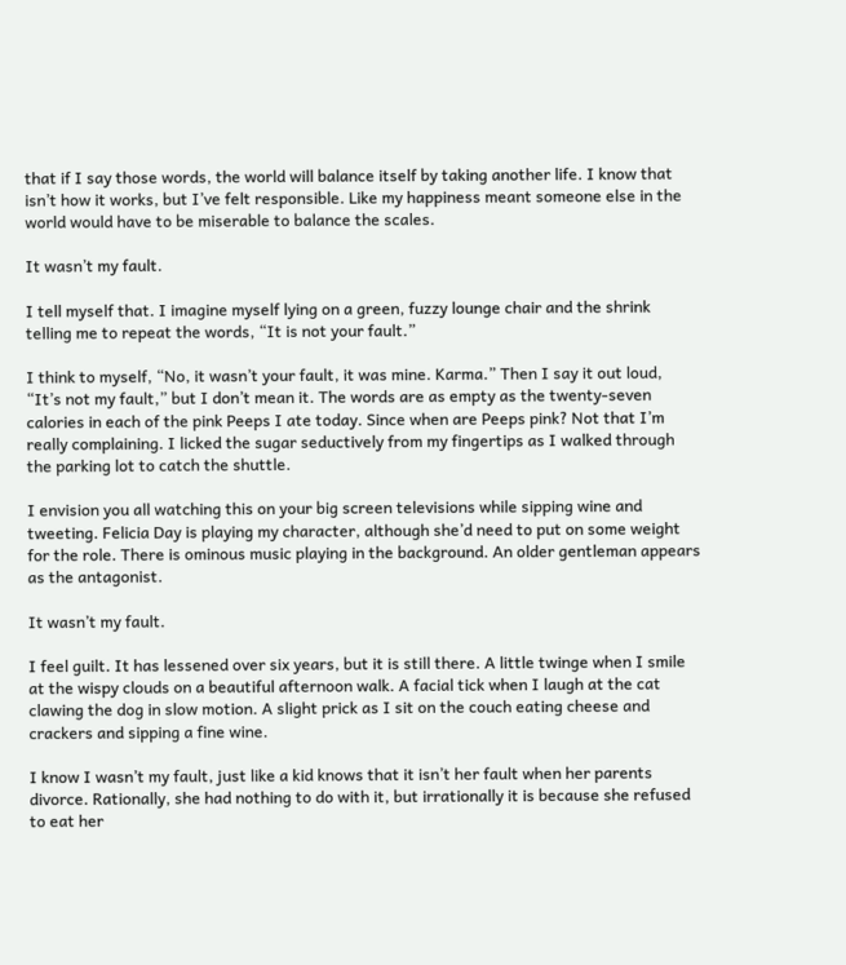that if I say those words, the world will balance itself by taking another life. I know that isn’t how it works, but I’ve felt responsible. Like my happiness meant someone else in the world would have to be miserable to balance the scales.

It wasn’t my fault.

I tell myself that. I imagine myself lying on a green, fuzzy lounge chair and the shrink telling me to repeat the words, “It is not your fault.”

I think to myself, “No, it wasn’t your fault, it was mine. Karma.” Then I say it out loud, “It’s not my fault,” but I don’t mean it. The words are as empty as the twenty-seven calories in each of the pink Peeps I ate today. Since when are Peeps pink? Not that I’m really complaining. I licked the sugar seductively from my fingertips as I walked through the parking lot to catch the shuttle.

I envision you all watching this on your big screen televisions while sipping wine and tweeting. Felicia Day is playing my character, although she’d need to put on some weight for the role. There is ominous music playing in the background. An older gentleman appears as the antagonist.

It wasn’t my fault.

I feel guilt. It has lessened over six years, but it is still there. A little twinge when I smile at the wispy clouds on a beautiful afternoon walk. A facial tick when I laugh at the cat clawing the dog in slow motion. A slight prick as I sit on the couch eating cheese and crackers and sipping a fine wine.

I know I wasn’t my fault, just like a kid knows that it isn’t her fault when her parents divorce. Rationally, she had nothing to do with it, but irrationally it is because she refused to eat her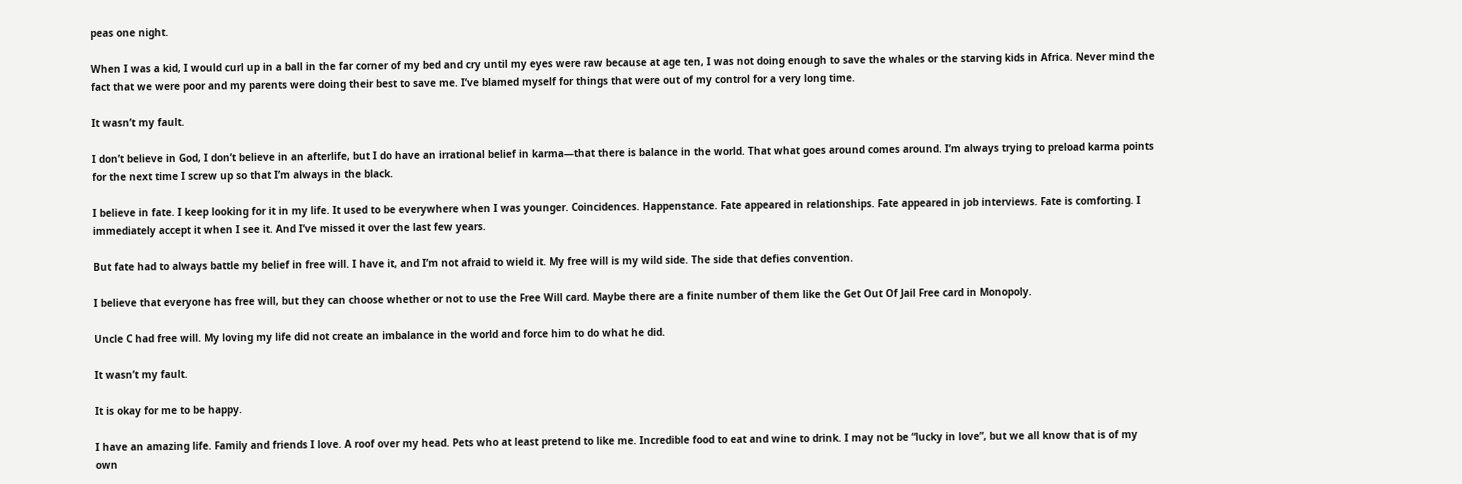peas one night.

When I was a kid, I would curl up in a ball in the far corner of my bed and cry until my eyes were raw because at age ten, I was not doing enough to save the whales or the starving kids in Africa. Never mind the fact that we were poor and my parents were doing their best to save me. I’ve blamed myself for things that were out of my control for a very long time.

It wasn’t my fault.

I don’t believe in God, I don’t believe in an afterlife, but I do have an irrational belief in karma—that there is balance in the world. That what goes around comes around. I’m always trying to preload karma points for the next time I screw up so that I’m always in the black.

I believe in fate. I keep looking for it in my life. It used to be everywhere when I was younger. Coincidences. Happenstance. Fate appeared in relationships. Fate appeared in job interviews. Fate is comforting. I immediately accept it when I see it. And I’ve missed it over the last few years.

But fate had to always battle my belief in free will. I have it, and I’m not afraid to wield it. My free will is my wild side. The side that defies convention.

I believe that everyone has free will, but they can choose whether or not to use the Free Will card. Maybe there are a finite number of them like the Get Out Of Jail Free card in Monopoly.

Uncle C had free will. My loving my life did not create an imbalance in the world and force him to do what he did.

It wasn’t my fault.

It is okay for me to be happy.

I have an amazing life. Family and friends I love. A roof over my head. Pets who at least pretend to like me. Incredible food to eat and wine to drink. I may not be “lucky in love”, but we all know that is of my own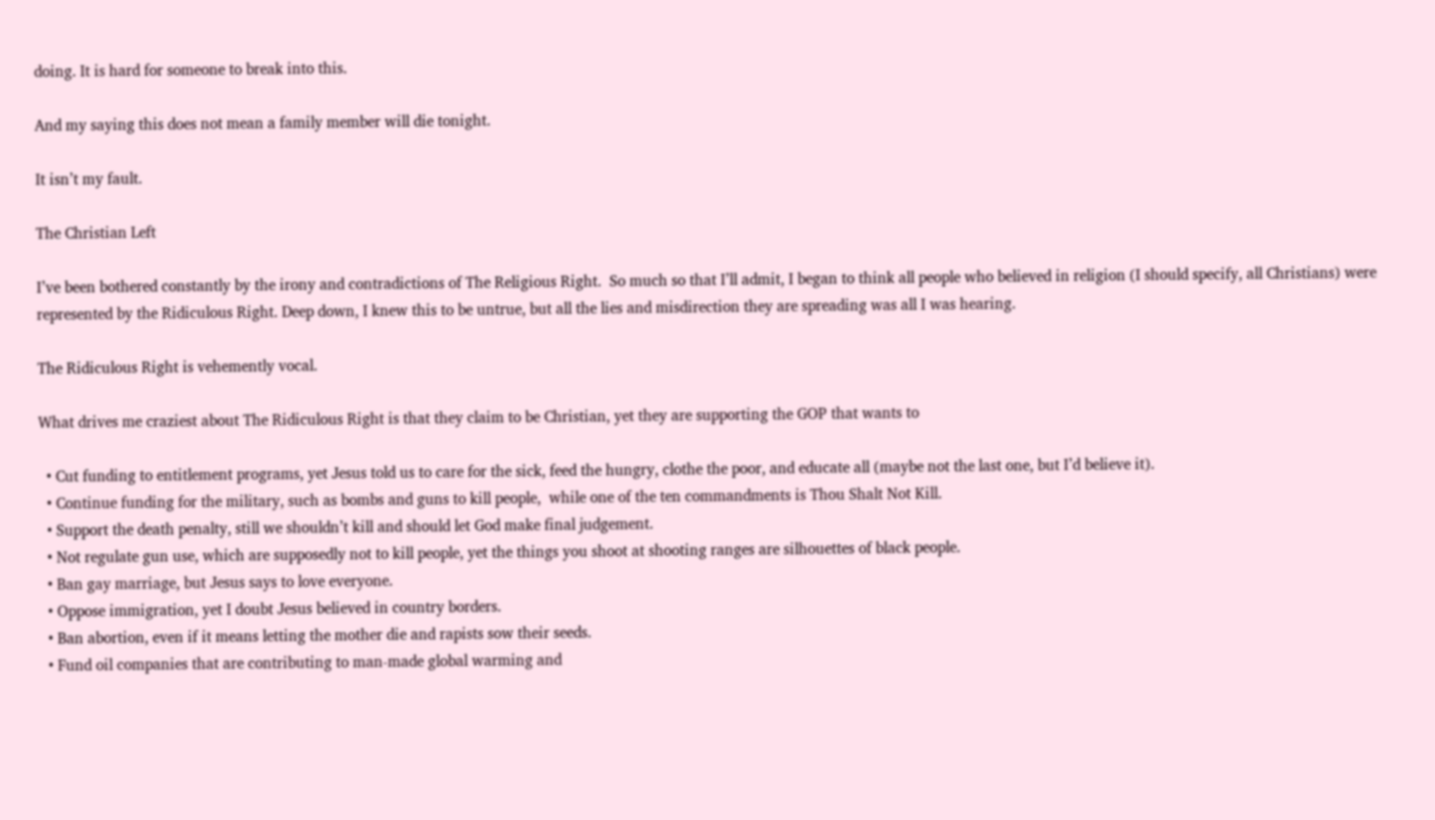doing. It is hard for someone to break into this.

And my saying this does not mean a family member will die tonight.

It isn’t my fault.

The Christian Left

I’ve been bothered constantly by the irony and contradictions of The Religious Right.  So much so that I’ll admit, I began to think all people who believed in religion (I should specify, all Christians) were represented by the Ridiculous Right. Deep down, I knew this to be untrue, but all the lies and misdirection they are spreading was all I was hearing.

The Ridiculous Right is vehemently vocal.

What drives me craziest about The Ridiculous Right is that they claim to be Christian, yet they are supporting the GOP that wants to

  • Cut funding to entitlement programs, yet Jesus told us to care for the sick, feed the hungry, clothe the poor, and educate all (maybe not the last one, but I’d believe it).
  • Continue funding for the military, such as bombs and guns to kill people,  while one of the ten commandments is Thou Shalt Not Kill.
  • Support the death penalty, still we shouldn’t kill and should let God make final judgement.
  • Not regulate gun use, which are supposedly not to kill people, yet the things you shoot at shooting ranges are silhouettes of black people.
  • Ban gay marriage, but Jesus says to love everyone.
  • Oppose immigration, yet I doubt Jesus believed in country borders.
  • Ban abortion, even if it means letting the mother die and rapists sow their seeds.
  • Fund oil companies that are contributing to man-made global warming and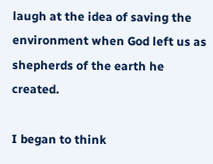laugh at the idea of saving the environment when God left us as shepherds of the earth he created.

I began to think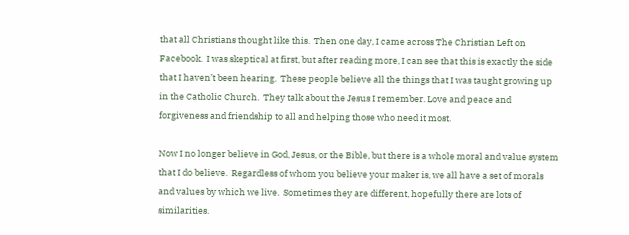that all Christians thought like this.  Then one day, I came across The Christian Left on Facebook.  I was skeptical at first, but after reading more, I can see that this is exactly the side that I haven’t been hearing.  These people believe all the things that I was taught growing up in the Catholic Church.  They talk about the Jesus I remember. Love and peace and forgiveness and friendship to all and helping those who need it most.

Now I no longer believe in God, Jesus, or the Bible, but there is a whole moral and value system that I do believe.  Regardless of whom you believe your maker is, we all have a set of morals and values by which we live.  Sometimes they are different, hopefully there are lots of similarities.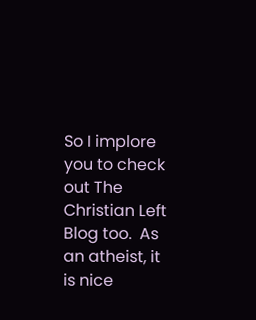So I implore you to check out The Christian Left Blog too.  As an atheist, it is nice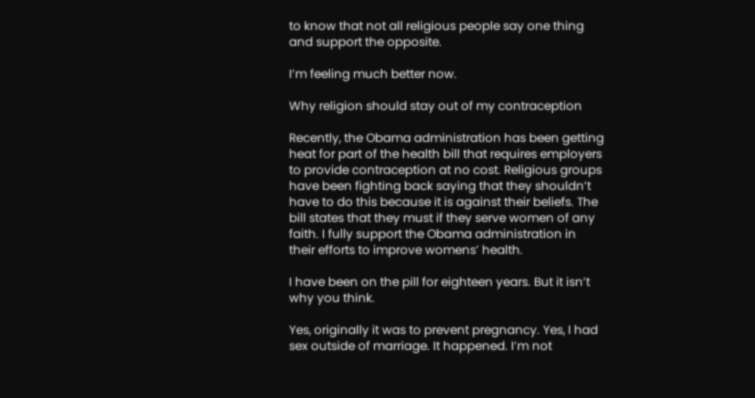to know that not all religious people say one thing and support the opposite.

I’m feeling much better now.

Why religion should stay out of my contraception

Recently, the Obama administration has been getting heat for part of the health bill that requires employers to provide contraception at no cost. Religious groups have been fighting back saying that they shouldn’t have to do this because it is against their beliefs. The bill states that they must if they serve women of any faith. I fully support the Obama administration in their efforts to improve womens’ health.

I have been on the pill for eighteen years. But it isn’t why you think.

Yes, originally it was to prevent pregnancy. Yes, I had sex outside of marriage. It happened. I’m not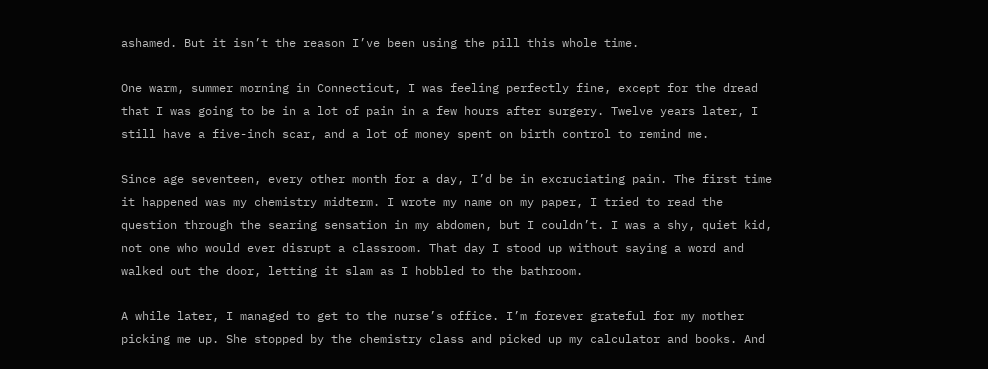ashamed. But it isn’t the reason I’ve been using the pill this whole time.

One warm, summer morning in Connecticut, I was feeling perfectly fine, except for the dread that I was going to be in a lot of pain in a few hours after surgery. Twelve years later, I still have a five-inch scar, and a lot of money spent on birth control to remind me.

Since age seventeen, every other month for a day, I’d be in excruciating pain. The first time it happened was my chemistry midterm. I wrote my name on my paper, I tried to read the question through the searing sensation in my abdomen, but I couldn’t. I was a shy, quiet kid, not one who would ever disrupt a classroom. That day I stood up without saying a word and walked out the door, letting it slam as I hobbled to the bathroom.

A while later, I managed to get to the nurse’s office. I’m forever grateful for my mother picking me up. She stopped by the chemistry class and picked up my calculator and books. And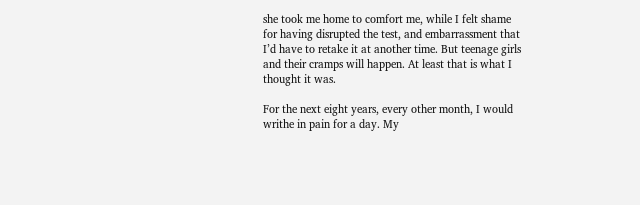she took me home to comfort me, while I felt shame for having disrupted the test, and embarrassment that I’d have to retake it at another time. But teenage girls and their cramps will happen. At least that is what I thought it was.

For the next eight years, every other month, I would writhe in pain for a day. My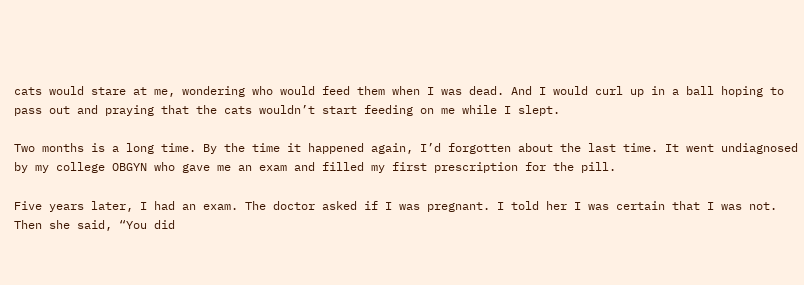cats would stare at me, wondering who would feed them when I was dead. And I would curl up in a ball hoping to pass out and praying that the cats wouldn’t start feeding on me while I slept.

Two months is a long time. By the time it happened again, I’d forgotten about the last time. It went undiagnosed by my college OBGYN who gave me an exam and filled my first prescription for the pill.

Five years later, I had an exam. The doctor asked if I was pregnant. I told her I was certain that I was not. Then she said, “You did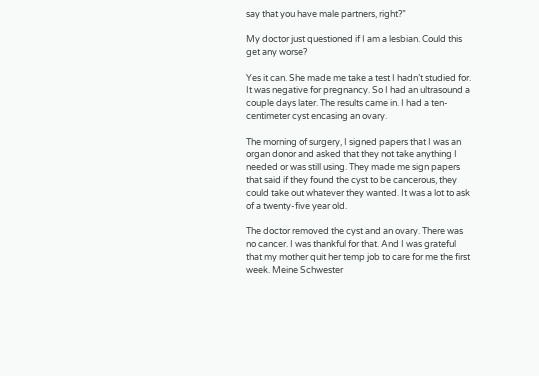say that you have male partners, right?”

My doctor just questioned if I am a lesbian. Could this get any worse?

Yes it can. She made me take a test I hadn’t studied for. It was negative for pregnancy. So I had an ultrasound a couple days later. The results came in. I had a ten-centimeter cyst encasing an ovary.

The morning of surgery, I signed papers that I was an organ donor and asked that they not take anything I needed or was still using. They made me sign papers that said if they found the cyst to be cancerous, they could take out whatever they wanted. It was a lot to ask of a twenty-five year old.

The doctor removed the cyst and an ovary. There was no cancer. I was thankful for that. And I was grateful that my mother quit her temp job to care for me the first week. Meine Schwester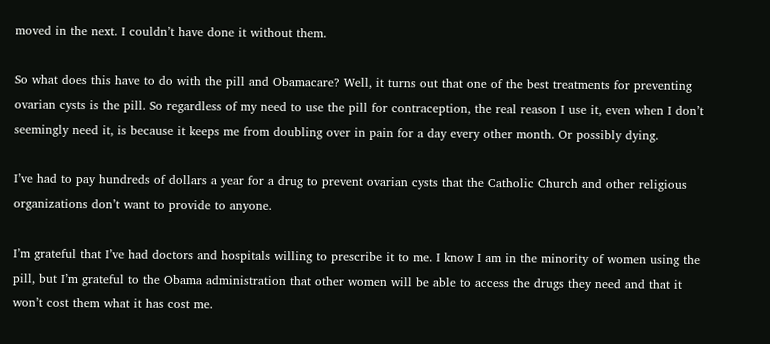moved in the next. I couldn’t have done it without them.

So what does this have to do with the pill and Obamacare? Well, it turns out that one of the best treatments for preventing ovarian cysts is the pill. So regardless of my need to use the pill for contraception, the real reason I use it, even when I don’t seemingly need it, is because it keeps me from doubling over in pain for a day every other month. Or possibly dying.

I’ve had to pay hundreds of dollars a year for a drug to prevent ovarian cysts that the Catholic Church and other religious organizations don’t want to provide to anyone.

I’m grateful that I’ve had doctors and hospitals willing to prescribe it to me. I know I am in the minority of women using the pill, but I’m grateful to the Obama administration that other women will be able to access the drugs they need and that it won’t cost them what it has cost me.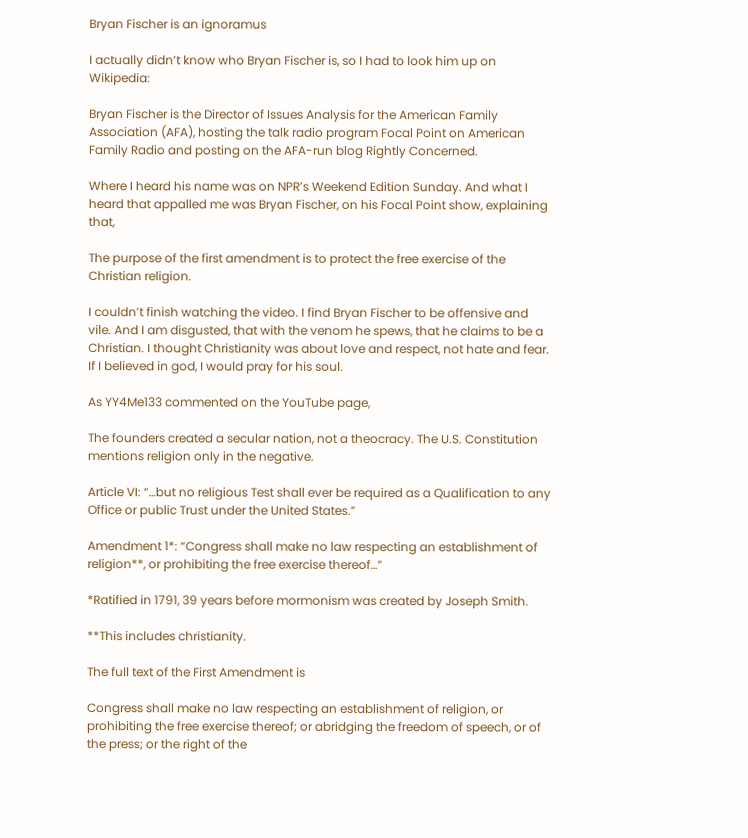Bryan Fischer is an ignoramus

I actually didn’t know who Bryan Fischer is, so I had to look him up on Wikipedia:

Bryan Fischer is the Director of Issues Analysis for the American Family Association (AFA), hosting the talk radio program Focal Point on American Family Radio and posting on the AFA-run blog Rightly Concerned.

Where I heard his name was on NPR’s Weekend Edition Sunday. And what I heard that appalled me was Bryan Fischer, on his Focal Point show, explaining that,

The purpose of the first amendment is to protect the free exercise of the Christian religion.

I couldn’t finish watching the video. I find Bryan Fischer to be offensive and vile. And I am disgusted, that with the venom he spews, that he claims to be a Christian. I thought Christianity was about love and respect, not hate and fear. If I believed in god, I would pray for his soul.

As YY4Me133 commented on the YouTube page,

The founders created a secular nation, not a theocracy. The U.S. Constitution mentions religion only in the negative.

Article VI: “…but no religious Test shall ever be required as a Qualification to any Office or public Trust under the United States.”

Amendment 1*: “Congress shall make no law respecting an establishment of religion**, or prohibiting the free exercise thereof…”

*Ratified in 1791, 39 years before mormonism was created by Joseph Smith.

**This includes christianity.

The full text of the First Amendment is

Congress shall make no law respecting an establishment of religion, or prohibiting the free exercise thereof; or abridging the freedom of speech, or of the press; or the right of the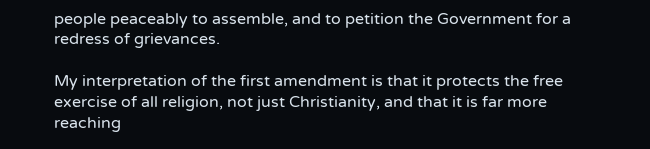people peaceably to assemble, and to petition the Government for a redress of grievances.

My interpretation of the first amendment is that it protects the free exercise of all religion, not just Christianity, and that it is far more reaching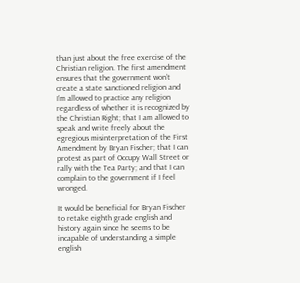than just about the free exercise of the Christian religion. The first amendment ensures that the government won’t create a state sanctioned religion and I’m allowed to practice any religion regardless of whether it is recognized by the Christian Right; that I am allowed to speak and write freely about the egregious misinterpretation of the First Amendment by Bryan Fischer; that I can protest as part of Occupy Wall Street or rally with the Tea Party; and that I can complain to the government if I feel wronged.

It would be beneficial for Bryan Fischer to retake eighth grade english and history again since he seems to be incapable of understanding a simple english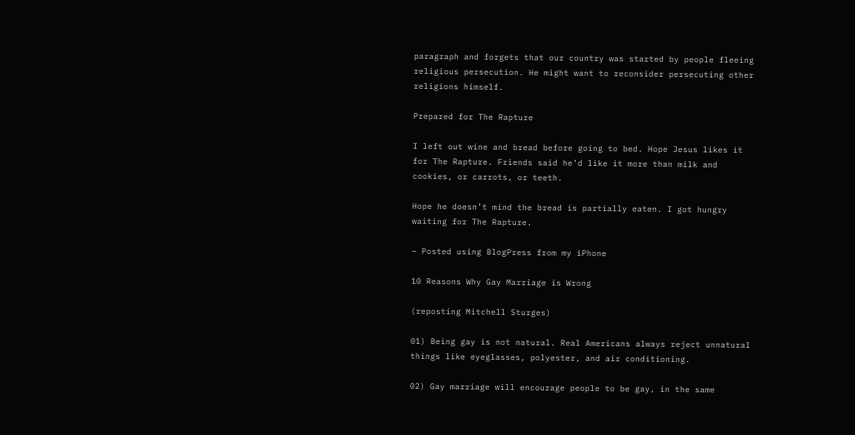paragraph and forgets that our country was started by people fleeing religious persecution. He might want to reconsider persecuting other religions himself.

Prepared for The Rapture

I left out wine and bread before going to bed. Hope Jesus likes it for The Rapture. Friends said he’d like it more than milk and cookies, or carrots, or teeth.

Hope he doesn’t mind the bread is partially eaten. I got hungry waiting for The Rapture.

– Posted using BlogPress from my iPhone

10 Reasons Why Gay Marriage is Wrong

(reposting Mitchell Sturges)

01) Being gay is not natural. Real Americans always reject unnatural things like eyeglasses, polyester, and air conditioning.

02) Gay marriage will encourage people to be gay, in the same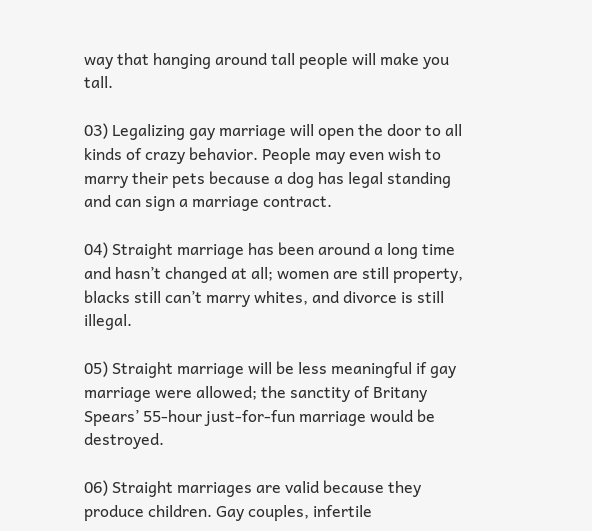way that hanging around tall people will make you tall.

03) Legalizing gay marriage will open the door to all kinds of crazy behavior. People may even wish to marry their pets because a dog has legal standing and can sign a marriage contract.

04) Straight marriage has been around a long time and hasn’t changed at all; women are still property, blacks still can’t marry whites, and divorce is still illegal.

05) Straight marriage will be less meaningful if gay marriage were allowed; the sanctity of Britany Spears’ 55-hour just-for-fun marriage would be destroyed.

06) Straight marriages are valid because they produce children. Gay couples, infertile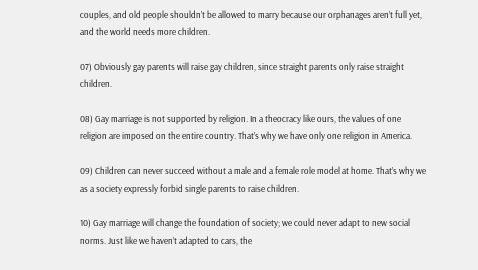couples, and old people shouldn’t be allowed to marry because our orphanages aren’t full yet, and the world needs more children.

07) Obviously gay parents will raise gay children, since straight parents only raise straight children.

08) Gay marriage is not supported by religion. In a theocracy like ours, the values of one religion are imposed on the entire country. That’s why we have only one religion in America.

09) Children can never succeed without a male and a female role model at home. That’s why we as a society expressly forbid single parents to raise children.

10) Gay marriage will change the foundation of society; we could never adapt to new social norms. Just like we haven’t adapted to cars, the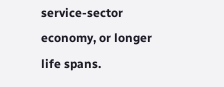service-sector economy, or longer life spans.